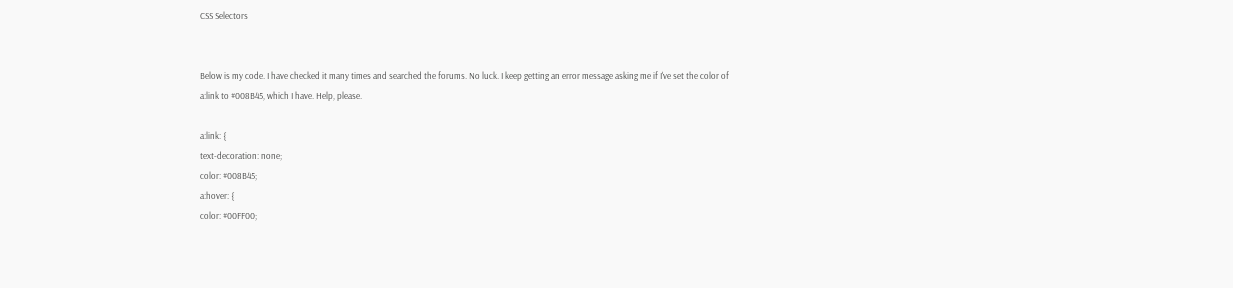CSS Selectors


Below is my code. I have checked it many times and searched the forums. No luck. I keep getting an error message asking me if I've set the color of a:link to #008B45, which I have. Help, please.

a:link: {
text-decoration: none;
color: #008B45;
a:hover: {
color: #00FF00;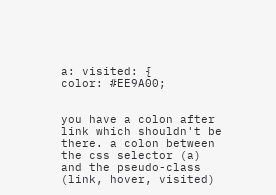a: visited: {
color: #EE9A00;


you have a colon after link which shouldn't be there. a colon between the css selector (a) and the pseudo-class (link, hover, visited)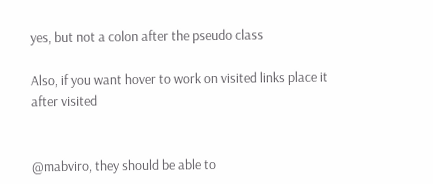yes, but not a colon after the pseudo class

Also, if you want hover to work on visited links place it after visited


@mabviro, they should be able to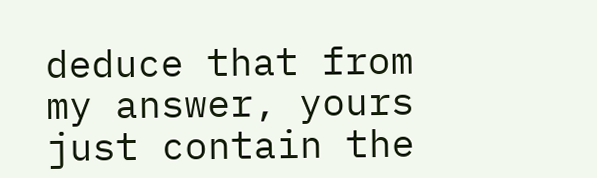deduce that from my answer, yours just contain the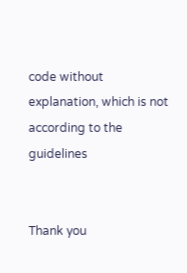code without explanation, which is not according to the guidelines


Thank you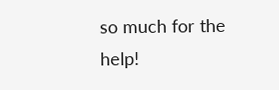so much for the help!